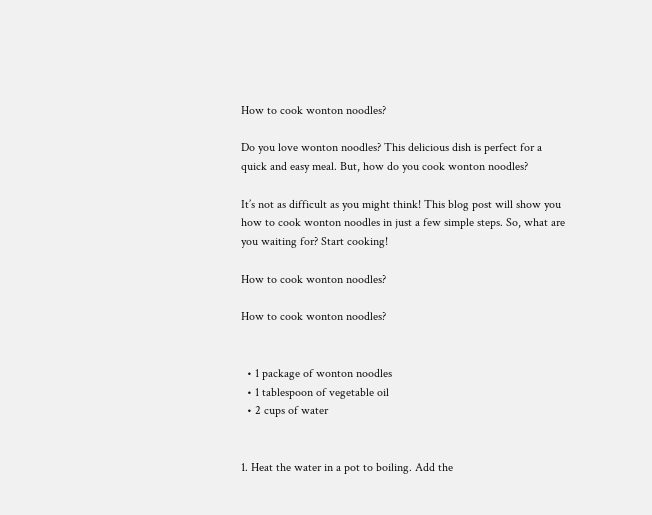How to cook wonton noodles?

Do you love wonton noodles? This delicious dish is perfect for a quick and easy meal. But, how do you cook wonton noodles?

It’s not as difficult as you might think! This blog post will show you how to cook wonton noodles in just a few simple steps. So, what are you waiting for? Start cooking!

How to cook wonton noodles?

How to cook wonton noodles?


  • 1 package of wonton noodles
  • 1 tablespoon of vegetable oil
  • 2 cups of water


1. Heat the water in a pot to boiling. Add the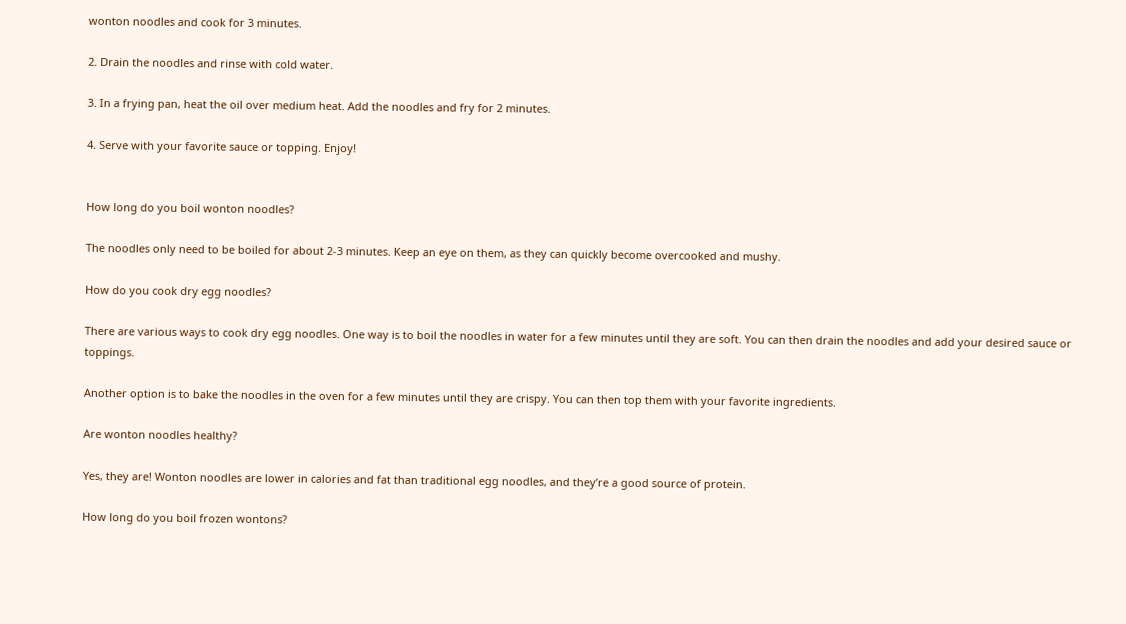wonton noodles and cook for 3 minutes.

2. Drain the noodles and rinse with cold water.

3. In a frying pan, heat the oil over medium heat. Add the noodles and fry for 2 minutes.

4. Serve with your favorite sauce or topping. Enjoy!


How long do you boil wonton noodles?

The noodles only need to be boiled for about 2-3 minutes. Keep an eye on them, as they can quickly become overcooked and mushy.

How do you cook dry egg noodles?

There are various ways to cook dry egg noodles. One way is to boil the noodles in water for a few minutes until they are soft. You can then drain the noodles and add your desired sauce or toppings.

Another option is to bake the noodles in the oven for a few minutes until they are crispy. You can then top them with your favorite ingredients.

Are wonton noodles healthy?

Yes, they are! Wonton noodles are lower in calories and fat than traditional egg noodles, and they’re a good source of protein.

How long do you boil frozen wontons?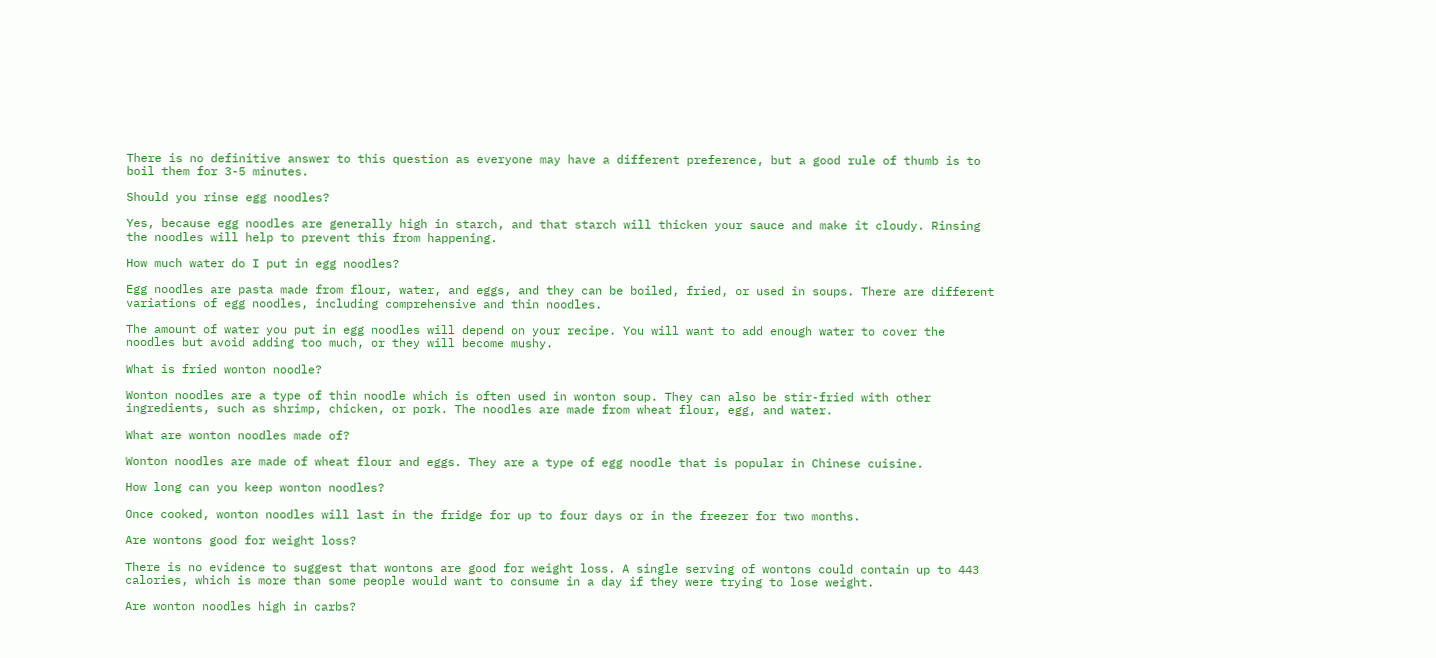There is no definitive answer to this question as everyone may have a different preference, but a good rule of thumb is to boil them for 3-5 minutes.

Should you rinse egg noodles?

Yes, because egg noodles are generally high in starch, and that starch will thicken your sauce and make it cloudy. Rinsing the noodles will help to prevent this from happening.

How much water do I put in egg noodles?

Egg noodles are pasta made from flour, water, and eggs, and they can be boiled, fried, or used in soups. There are different variations of egg noodles, including comprehensive and thin noodles.

The amount of water you put in egg noodles will depend on your recipe. You will want to add enough water to cover the noodles but avoid adding too much, or they will become mushy.

What is fried wonton noodle?

Wonton noodles are a type of thin noodle which is often used in wonton soup. They can also be stir-fried with other ingredients, such as shrimp, chicken, or pork. The noodles are made from wheat flour, egg, and water.

What are wonton noodles made of?

Wonton noodles are made of wheat flour and eggs. They are a type of egg noodle that is popular in Chinese cuisine.

How long can you keep wonton noodles?

Once cooked, wonton noodles will last in the fridge for up to four days or in the freezer for two months.

Are wontons good for weight loss?

There is no evidence to suggest that wontons are good for weight loss. A single serving of wontons could contain up to 443 calories, which is more than some people would want to consume in a day if they were trying to lose weight.

Are wonton noodles high in carbs?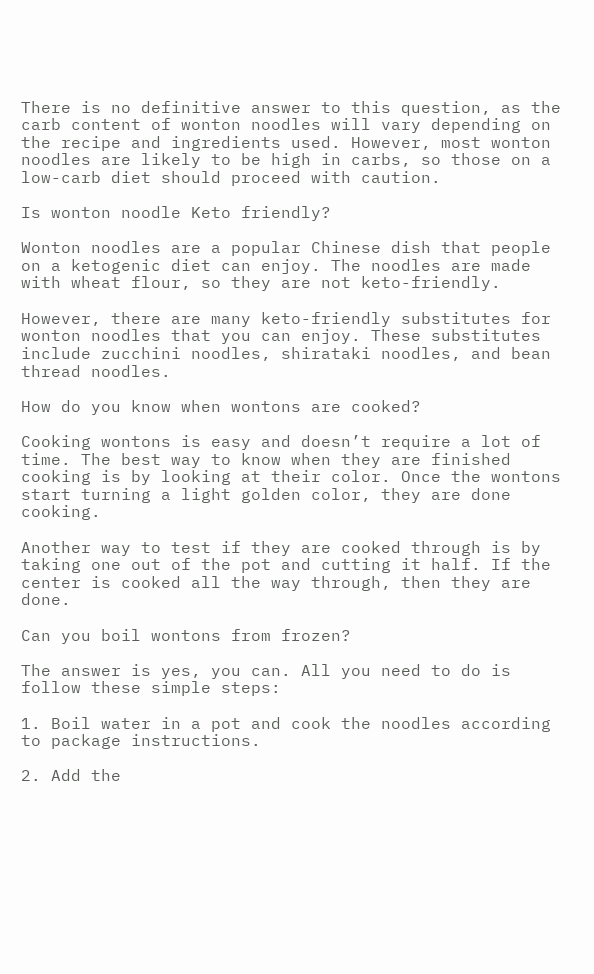There is no definitive answer to this question, as the carb content of wonton noodles will vary depending on the recipe and ingredients used. However, most wonton noodles are likely to be high in carbs, so those on a low-carb diet should proceed with caution.

Is wonton noodle Keto friendly?

Wonton noodles are a popular Chinese dish that people on a ketogenic diet can enjoy. The noodles are made with wheat flour, so they are not keto-friendly.

However, there are many keto-friendly substitutes for wonton noodles that you can enjoy. These substitutes include zucchini noodles, shirataki noodles, and bean thread noodles.

How do you know when wontons are cooked?

Cooking wontons is easy and doesn’t require a lot of time. The best way to know when they are finished cooking is by looking at their color. Once the wontons start turning a light golden color, they are done cooking.

Another way to test if they are cooked through is by taking one out of the pot and cutting it half. If the center is cooked all the way through, then they are done.

Can you boil wontons from frozen?

The answer is yes, you can. All you need to do is follow these simple steps:

1. Boil water in a pot and cook the noodles according to package instructions.

2. Add the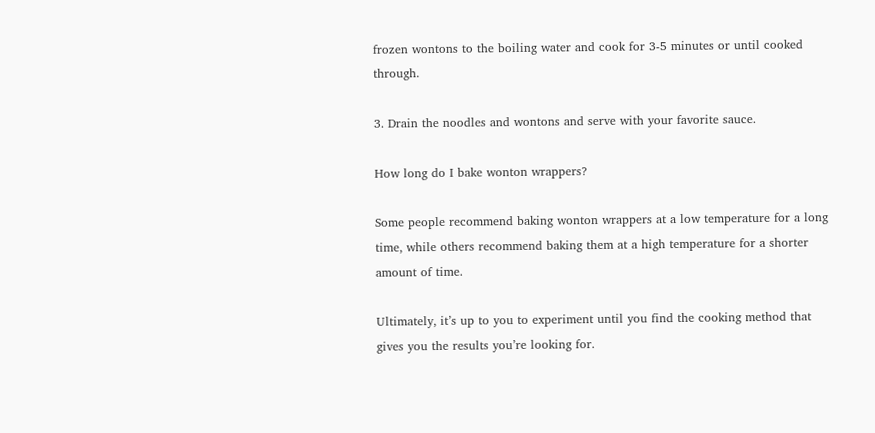frozen wontons to the boiling water and cook for 3-5 minutes or until cooked through.

3. Drain the noodles and wontons and serve with your favorite sauce.

How long do I bake wonton wrappers?

Some people recommend baking wonton wrappers at a low temperature for a long time, while others recommend baking them at a high temperature for a shorter amount of time.

Ultimately, it’s up to you to experiment until you find the cooking method that gives you the results you’re looking for.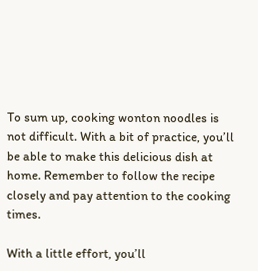To sum up, cooking wonton noodles is not difficult. With a bit of practice, you’ll be able to make this delicious dish at home. Remember to follow the recipe closely and pay attention to the cooking times.

With a little effort, you’ll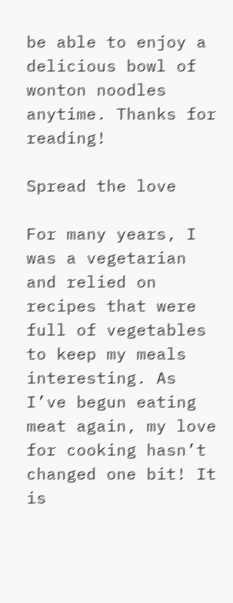be able to enjoy a delicious bowl of wonton noodles anytime. Thanks for reading!

Spread the love

For many years, I was a vegetarian and relied on recipes that were full of vegetables to keep my meals interesting. As I’ve begun eating meat again, my love for cooking hasn’t changed one bit! It is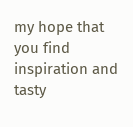my hope that you find inspiration and tasty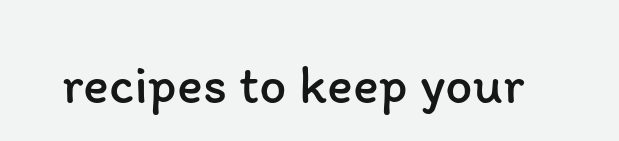recipes to keep your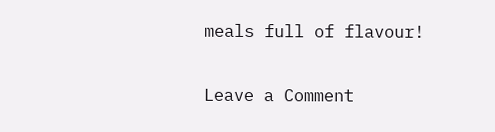meals full of flavour!

Leave a Comment